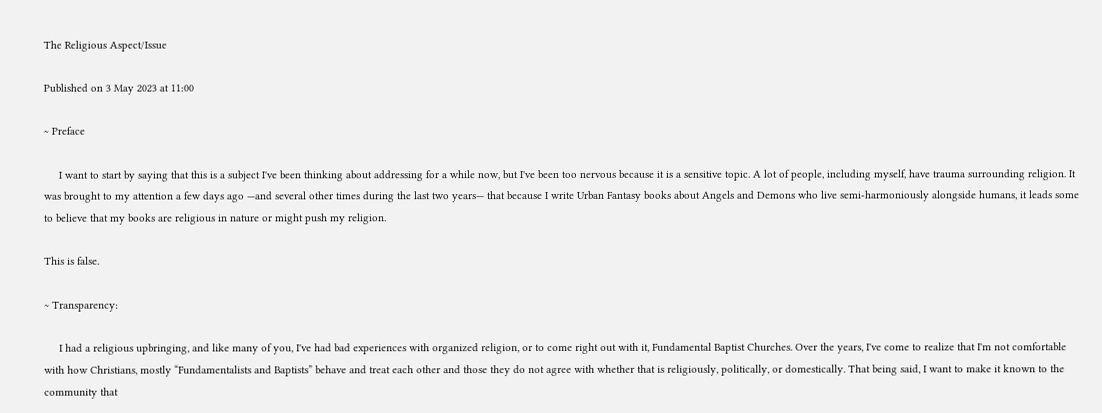The Religious Aspect/Issue

Published on 3 May 2023 at 11:00

~ Preface

     I want to start by saying that this is a subject I've been thinking about addressing for a while now, but I've been too nervous because it is a sensitive topic. A lot of people, including myself, have trauma surrounding religion. It was brought to my attention a few days ago —and several other times during the last two years— that because I write Urban Fantasy books about Angels and Demons who live semi-harmoniously alongside humans, it leads some to believe that my books are religious in nature or might push my religion.

This is false.

~ Transparency:

     I had a religious upbringing, and like many of you, I've had bad experiences with organized religion, or to come right out with it, Fundamental Baptist Churches. Over the years, I've come to realize that I'm not comfortable with how Christians, mostly “Fundamentalists and Baptists” behave and treat each other and those they do not agree with whether that is religiously, politically, or domestically. That being said, I want to make it known to the community that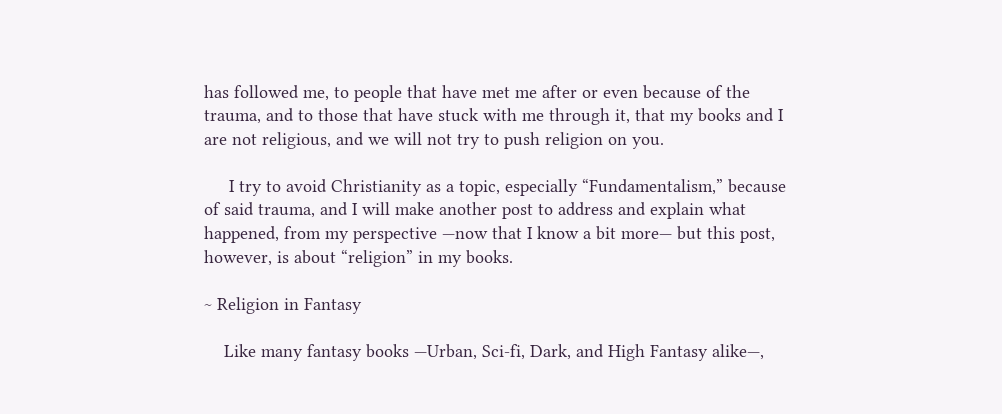has followed me, to people that have met me after or even because of the trauma, and to those that have stuck with me through it, that my books and I are not religious, and we will not try to push religion on you.

     I try to avoid Christianity as a topic, especially “Fundamentalism,” because of said trauma, and I will make another post to address and explain what happened, from my perspective —now that I know a bit more— but this post, however, is about “religion” in my books.

~ Religion in Fantasy

    Like many fantasy books —Urban, Sci-fi, Dark, and High Fantasy alike—,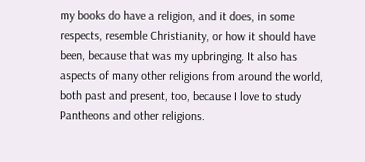my books do have a religion, and it does, in some respects, resemble Christianity, or how it should have been, because that was my upbringing. It also has aspects of many other religions from around the world, both past and present, too, because I love to study Pantheons and other religions.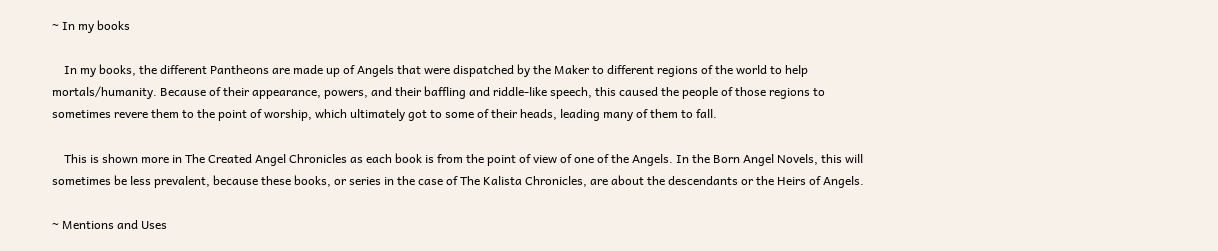~ In my books

    In my books, the different Pantheons are made up of Angels that were dispatched by the Maker to different regions of the world to help mortals/humanity. Because of their appearance, powers, and their baffling and riddle-like speech, this caused the people of those regions to sometimes revere them to the point of worship, which ultimately got to some of their heads, leading many of them to fall.

    This is shown more in The Created Angel Chronicles as each book is from the point of view of one of the Angels. In the Born Angel Novels, this will sometimes be less prevalent, because these books, or series in the case of The Kalista Chronicles, are about the descendants or the Heirs of Angels.

~ Mentions and Uses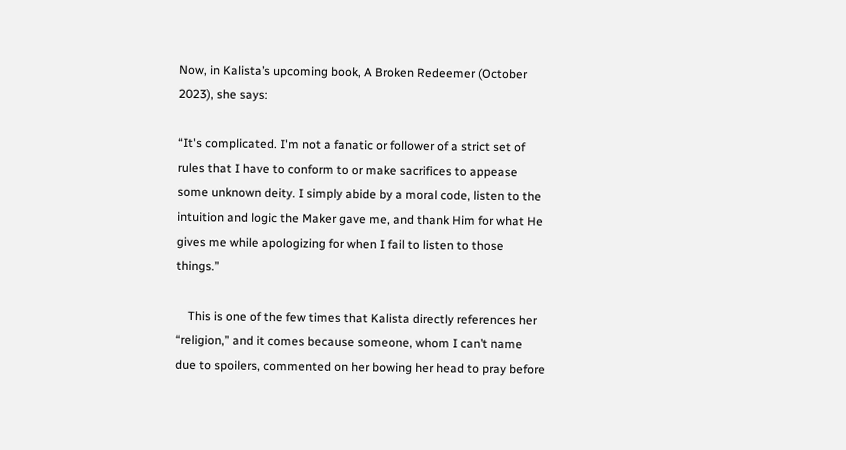Now, in Kalista’s upcoming book, A Broken Redeemer (October 2023), she says:

“It's complicated. I'm not a fanatic or follower of a strict set of rules that I have to conform to or make sacrifices to appease some unknown deity. I simply abide by a moral code, listen to the intuition and logic the Maker gave me, and thank Him for what He gives me while apologizing for when I fail to listen to those things.”

    This is one of the few times that Kalista directly references her “religion,” and it comes because someone, whom I can’t name due to spoilers, commented on her bowing her head to pray before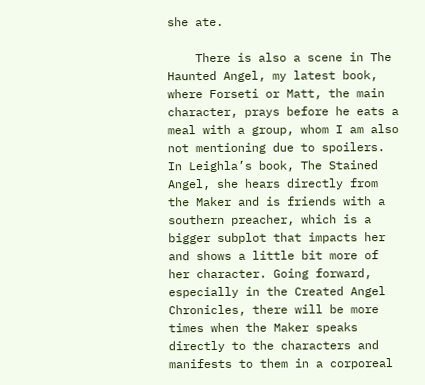she ate.

    There is also a scene in The Haunted Angel, my latest book, where Forseti or Matt, the main character, prays before he eats a meal with a group, whom I am also not mentioning due to spoilers. In Leighla’s book, The Stained Angel, she hears directly from the Maker and is friends with a southern preacher, which is a bigger subplot that impacts her and shows a little bit more of her character. Going forward, especially in the Created Angel Chronicles, there will be more times when the Maker speaks directly to the characters and manifests to them in a corporeal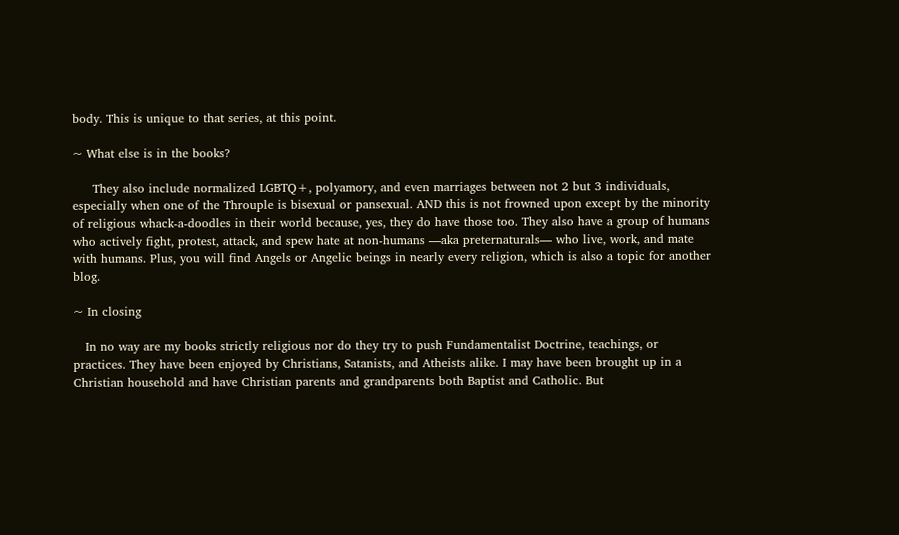body. This is unique to that series, at this point.

~ What else is in the books?

     They also include normalized LGBTQ+, polyamory, and even marriages between not 2 but 3 individuals, especially when one of the Throuple is bisexual or pansexual. AND this is not frowned upon except by the minority of religious whack-a-doodles in their world because, yes, they do have those too. They also have a group of humans who actively fight, protest, attack, and spew hate at non-humans —aka preternaturals— who live, work, and mate with humans. Plus, you will find Angels or Angelic beings in nearly every religion, which is also a topic for another blog.

~ In closing

   In no way are my books strictly religious nor do they try to push Fundamentalist Doctrine, teachings, or practices. They have been enjoyed by Christians, Satanists, and Atheists alike. I may have been brought up in a Christian household and have Christian parents and grandparents both Baptist and Catholic. But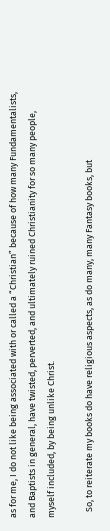as for me, I do not like being associated with or called a “Christian” because of how many Fundamentalists, and Baptists in general, have twisted, perverted, and ultimately ruined Christianity for so many people, myself included, by being unlike Christ.

   So, to reiterate my books do have religious aspects, as do many, many Fantasy books, but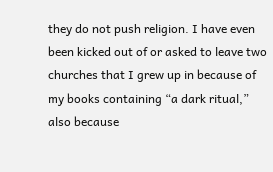they do not push religion. I have even been kicked out of or asked to leave two churches that I grew up in because of my books containing “a dark ritual,” also because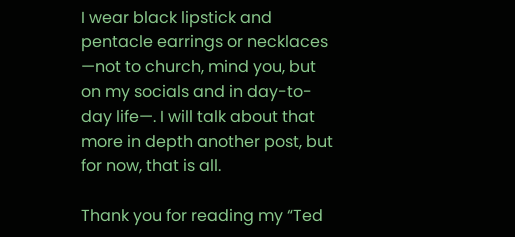I wear black lipstick and pentacle earrings or necklaces —not to church, mind you, but on my socials and in day-to-day life—. I will talk about that more in depth another post, but for now, that is all.

Thank you for reading my “Ted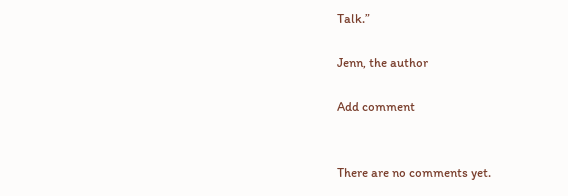Talk.”

Jenn, the author

Add comment


There are no comments yet.